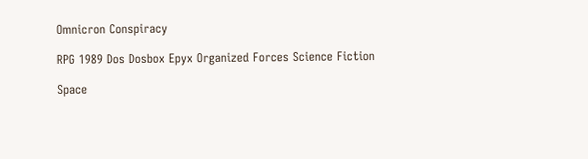Omnicron Conspiracy

RPG 1989 Dos Dosbox Epyx Organized Forces Science Fiction

Space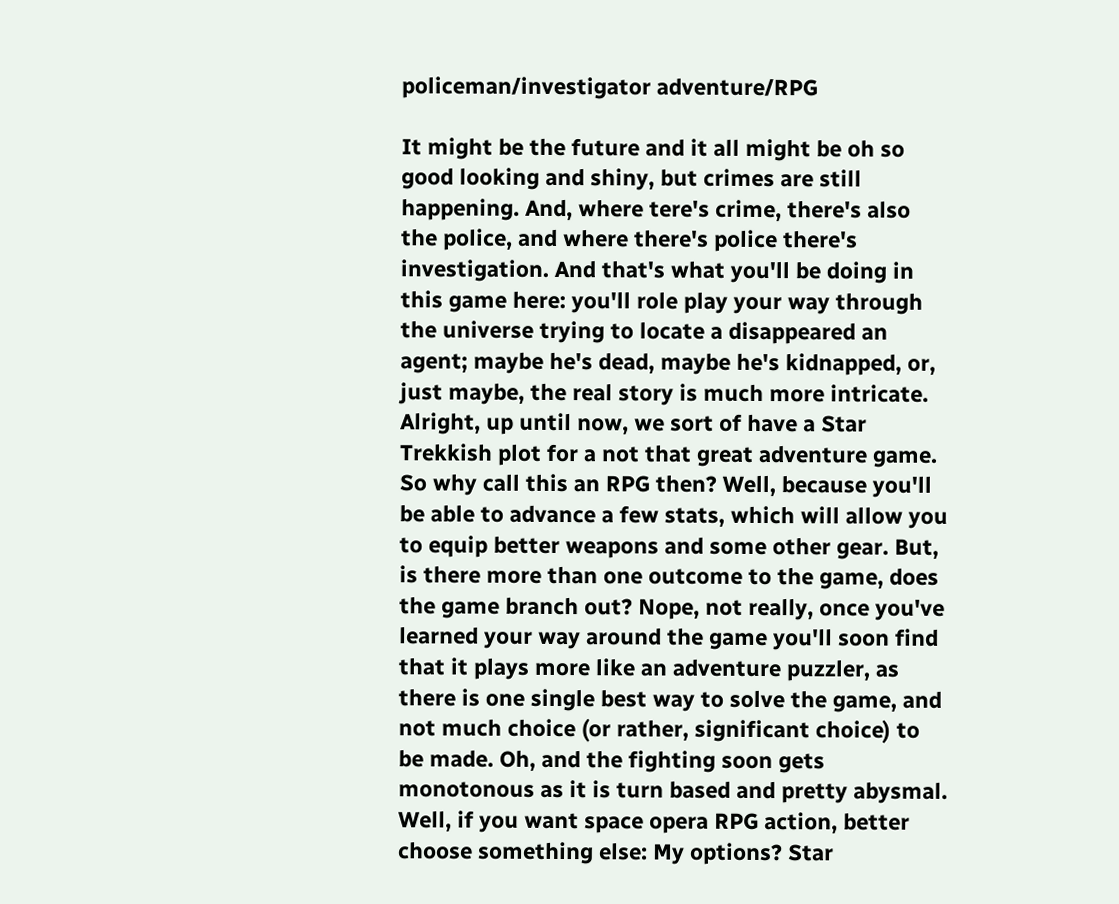policeman/investigator adventure/RPG

It might be the future and it all might be oh so good looking and shiny, but crimes are still happening. And, where tere's crime, there's also the police, and where there's police there's investigation. And that's what you'll be doing in this game here: you'll role play your way through the universe trying to locate a disappeared an agent; maybe he's dead, maybe he's kidnapped, or, just maybe, the real story is much more intricate. Alright, up until now, we sort of have a Star Trekkish plot for a not that great adventure game. So why call this an RPG then? Well, because you'll be able to advance a few stats, which will allow you to equip better weapons and some other gear. But, is there more than one outcome to the game, does the game branch out? Nope, not really, once you've learned your way around the game you'll soon find that it plays more like an adventure puzzler, as there is one single best way to solve the game, and not much choice (or rather, significant choice) to be made. Oh, and the fighting soon gets monotonous as it is turn based and pretty abysmal. Well, if you want space opera RPG action, better choose something else: My options? Star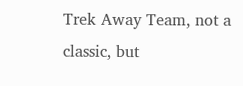Trek Away Team, not a classic, but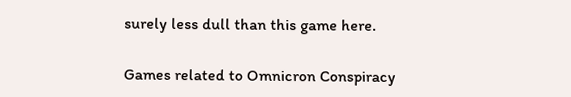surely less dull than this game here.

Games related to Omnicron Conspiracy